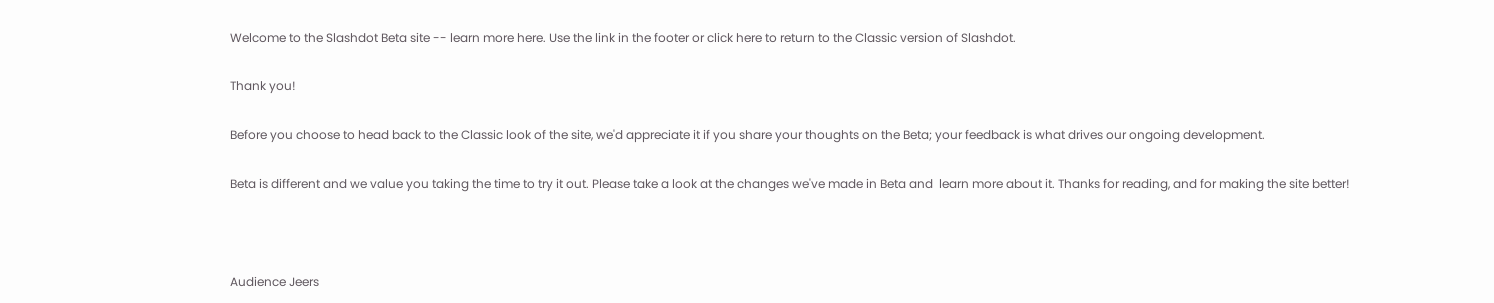Welcome to the Slashdot Beta site -- learn more here. Use the link in the footer or click here to return to the Classic version of Slashdot.

Thank you!

Before you choose to head back to the Classic look of the site, we'd appreciate it if you share your thoughts on the Beta; your feedback is what drives our ongoing development.

Beta is different and we value you taking the time to try it out. Please take a look at the changes we've made in Beta and  learn more about it. Thanks for reading, and for making the site better!



Audience Jeers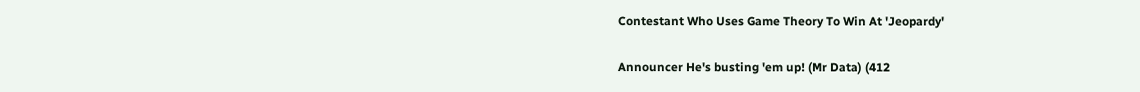Contestant Who Uses Game Theory To Win At 'Jeopardy'

Announcer He's busting 'em up! (Mr Data) (412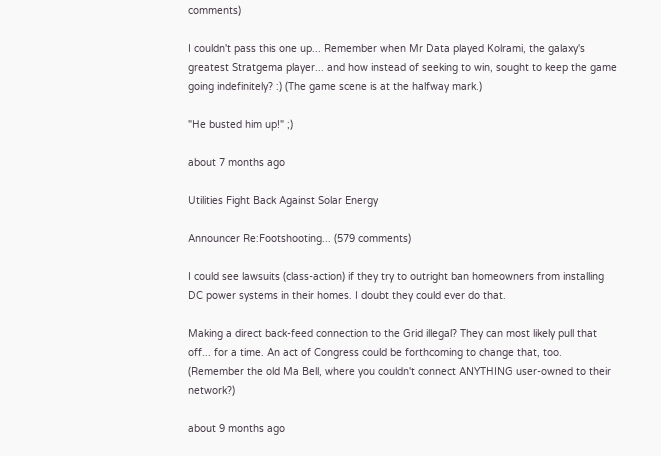comments)

I couldn't pass this one up... Remember when Mr Data played Kolrami, the galaxy's greatest Stratgema player... and how instead of seeking to win, sought to keep the game going indefinitely? :) (The game scene is at the halfway mark.)

"He busted him up!" ;)

about 7 months ago

Utilities Fight Back Against Solar Energy

Announcer Re:Footshooting... (579 comments)

I could see lawsuits (class-action) if they try to outright ban homeowners from installing DC power systems in their homes. I doubt they could ever do that.

Making a direct back-feed connection to the Grid illegal? They can most likely pull that off... for a time. An act of Congress could be forthcoming to change that, too. (Remember the old Ma Bell, where you couldn't connect ANYTHING user-owned to their network?)

about 9 months ago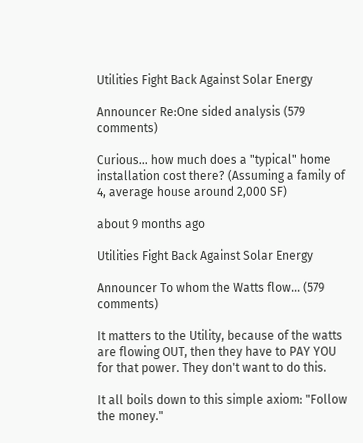Utilities Fight Back Against Solar Energy

Announcer Re:One sided analysis (579 comments)

Curious... how much does a "typical" home installation cost there? (Assuming a family of 4, average house around 2,000 SF)

about 9 months ago

Utilities Fight Back Against Solar Energy

Announcer To whom the Watts flow... (579 comments)

It matters to the Utility, because of the watts are flowing OUT, then they have to PAY YOU for that power. They don't want to do this.

It all boils down to this simple axiom: "Follow the money."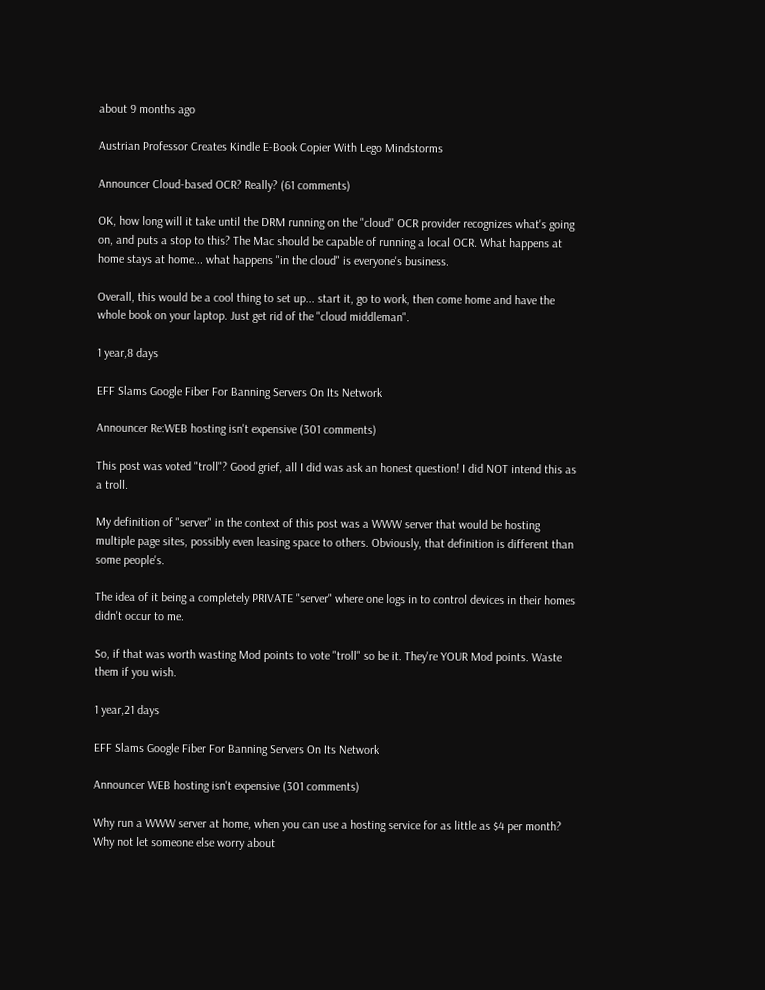about 9 months ago

Austrian Professor Creates Kindle E-Book Copier With Lego Mindstorms

Announcer Cloud-based OCR? Really? (61 comments)

OK, how long will it take until the DRM running on the "cloud" OCR provider recognizes what's going on, and puts a stop to this? The Mac should be capable of running a local OCR. What happens at home stays at home... what happens "in the cloud" is everyone's business.

Overall, this would be a cool thing to set up... start it, go to work, then come home and have the whole book on your laptop. Just get rid of the "cloud middleman".

1 year,8 days

EFF Slams Google Fiber For Banning Servers On Its Network

Announcer Re:WEB hosting isn't expensive (301 comments)

This post was voted "troll"? Good grief, all I did was ask an honest question! I did NOT intend this as a troll.

My definition of "server" in the context of this post was a WWW server that would be hosting multiple page sites, possibly even leasing space to others. Obviously, that definition is different than some people's.

The idea of it being a completely PRIVATE "server" where one logs in to control devices in their homes didn't occur to me.

So, if that was worth wasting Mod points to vote "troll" so be it. They're YOUR Mod points. Waste them if you wish.

1 year,21 days

EFF Slams Google Fiber For Banning Servers On Its Network

Announcer WEB hosting isn't expensive (301 comments)

Why run a WWW server at home, when you can use a hosting service for as little as $4 per month? Why not let someone else worry about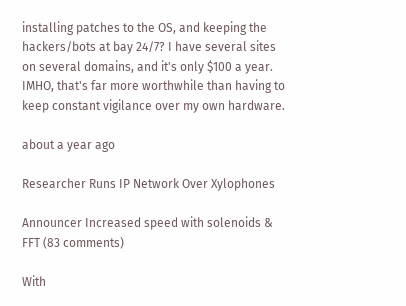installing patches to the OS, and keeping the hackers/bots at bay 24/7? I have several sites on several domains, and it's only $100 a year. IMHO, that's far more worthwhile than having to keep constant vigilance over my own hardware.

about a year ago

Researcher Runs IP Network Over Xylophones

Announcer Increased speed with solenoids & FFT (83 comments)

With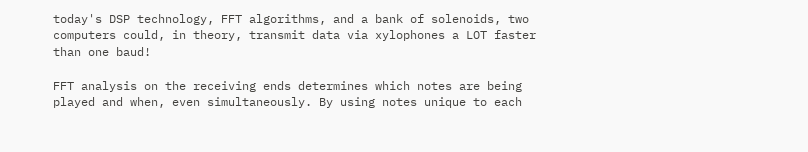today's DSP technology, FFT algorithms, and a bank of solenoids, two computers could, in theory, transmit data via xylophones a LOT faster than one baud!

FFT analysis on the receiving ends determines which notes are being played and when, even simultaneously. By using notes unique to each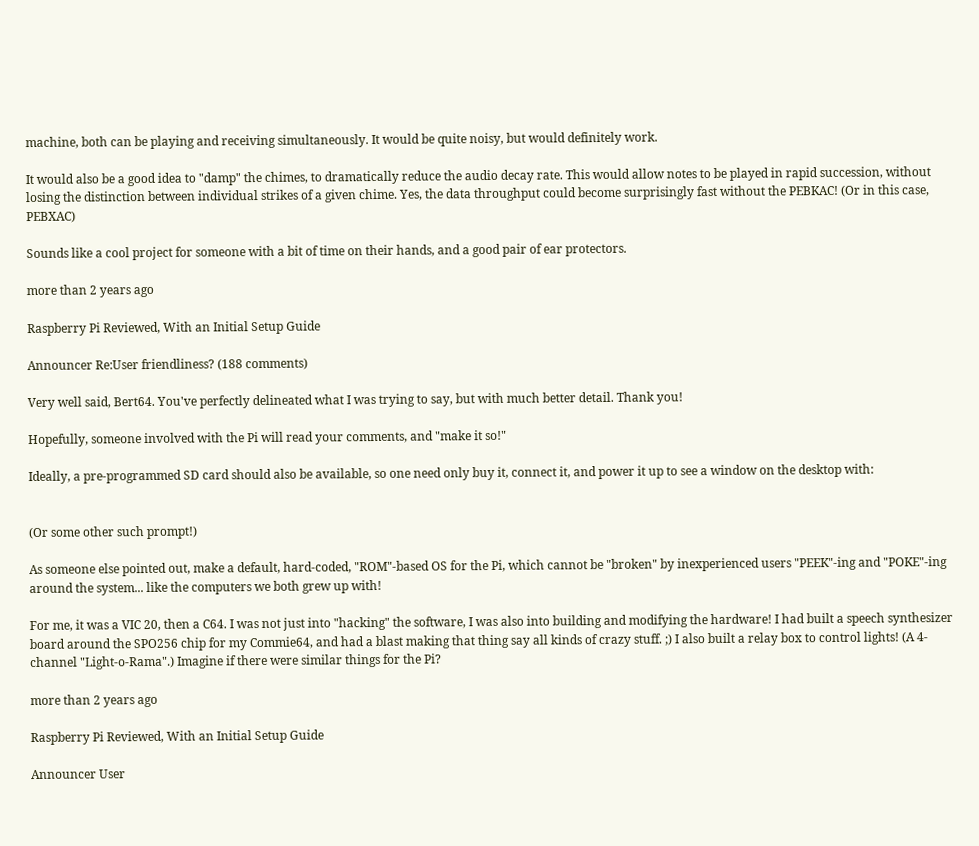machine, both can be playing and receiving simultaneously. It would be quite noisy, but would definitely work.

It would also be a good idea to "damp" the chimes, to dramatically reduce the audio decay rate. This would allow notes to be played in rapid succession, without losing the distinction between individual strikes of a given chime. Yes, the data throughput could become surprisingly fast without the PEBKAC! (Or in this case, PEBXAC)

Sounds like a cool project for someone with a bit of time on their hands, and a good pair of ear protectors.

more than 2 years ago

Raspberry Pi Reviewed, With an Initial Setup Guide

Announcer Re:User friendliness? (188 comments)

Very well said, Bert64. You've perfectly delineated what I was trying to say, but with much better detail. Thank you!

Hopefully, someone involved with the Pi will read your comments, and "make it so!"

Ideally, a pre-programmed SD card should also be available, so one need only buy it, connect it, and power it up to see a window on the desktop with:


(Or some other such prompt!)

As someone else pointed out, make a default, hard-coded, "ROM"-based OS for the Pi, which cannot be "broken" by inexperienced users "PEEK"-ing and "POKE"-ing around the system... like the computers we both grew up with!

For me, it was a VIC 20, then a C64. I was not just into "hacking" the software, I was also into building and modifying the hardware! I had built a speech synthesizer board around the SPO256 chip for my Commie64, and had a blast making that thing say all kinds of crazy stuff. ;) I also built a relay box to control lights! (A 4-channel "Light-o-Rama".) Imagine if there were similar things for the Pi?

more than 2 years ago

Raspberry Pi Reviewed, With an Initial Setup Guide

Announcer User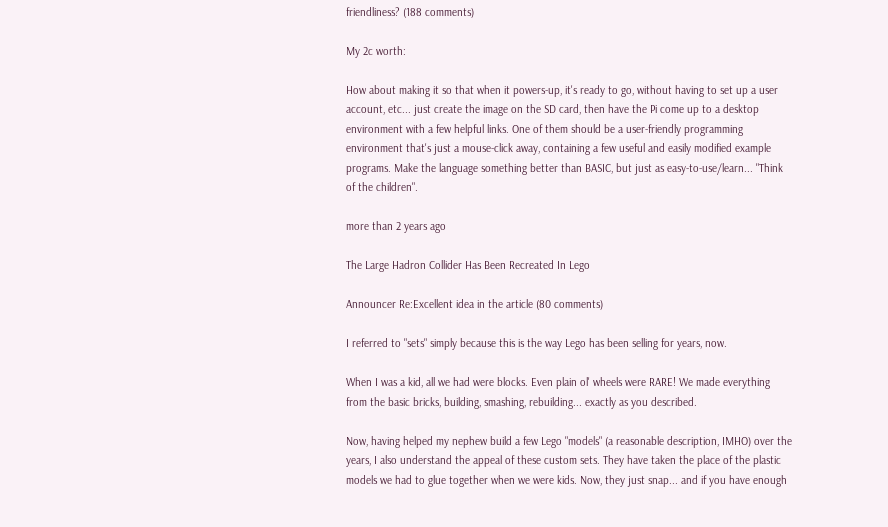friendliness? (188 comments)

My 2c worth:

How about making it so that when it powers-up, it's ready to go, without having to set up a user account, etc... just create the image on the SD card, then have the Pi come up to a desktop environment with a few helpful links. One of them should be a user-friendly programming environment that's just a mouse-click away, containing a few useful and easily modified example programs. Make the language something better than BASIC, but just as easy-to-use/learn... "Think of the children".

more than 2 years ago

The Large Hadron Collider Has Been Recreated In Lego

Announcer Re:Excellent idea in the article (80 comments)

I referred to "sets" simply because this is the way Lego has been selling for years, now.

When I was a kid, all we had were blocks. Even plain ol' wheels were RARE! We made everything from the basic bricks, building, smashing, rebuilding... exactly as you described.

Now, having helped my nephew build a few Lego "models" (a reasonable description, IMHO) over the years, I also understand the appeal of these custom sets. They have taken the place of the plastic models we had to glue together when we were kids. Now, they just snap... and if you have enough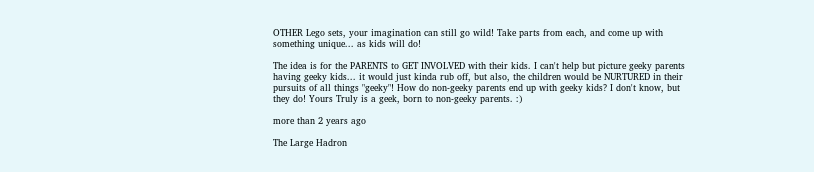OTHER Lego sets, your imagination can still go wild! Take parts from each, and come up with something unique... as kids will do!

The idea is for the PARENTS to GET INVOLVED with their kids. I can't help but picture geeky parents having geeky kids... it would just kinda rub off, but also, the children would be NURTURED in their pursuits of all things "geeky"! How do non-geeky parents end up with geeky kids? I don't know, but they do! Yours Truly is a geek, born to non-geeky parents. :)

more than 2 years ago

The Large Hadron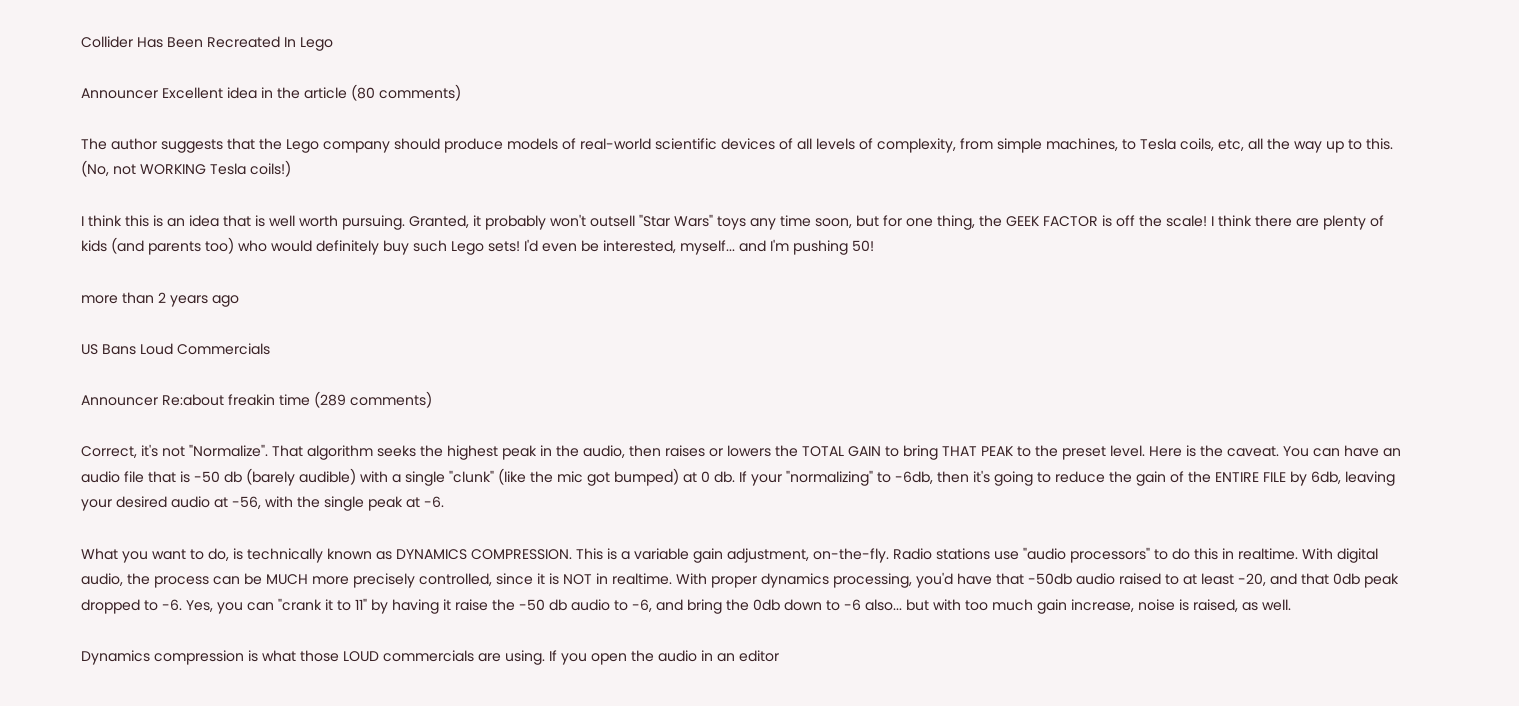Collider Has Been Recreated In Lego

Announcer Excellent idea in the article (80 comments)

The author suggests that the Lego company should produce models of real-world scientific devices of all levels of complexity, from simple machines, to Tesla coils, etc, all the way up to this. (No, not WORKING Tesla coils!)

I think this is an idea that is well worth pursuing. Granted, it probably won't outsell "Star Wars" toys any time soon, but for one thing, the GEEK FACTOR is off the scale! I think there are plenty of kids (and parents too) who would definitely buy such Lego sets! I'd even be interested, myself... and I'm pushing 50!

more than 2 years ago

US Bans Loud Commercials

Announcer Re:about freakin time (289 comments)

Correct, it's not "Normalize". That algorithm seeks the highest peak in the audio, then raises or lowers the TOTAL GAIN to bring THAT PEAK to the preset level. Here is the caveat. You can have an audio file that is -50 db (barely audible) with a single "clunk" (like the mic got bumped) at 0 db. If your "normalizing" to -6db, then it's going to reduce the gain of the ENTIRE FILE by 6db, leaving your desired audio at -56, with the single peak at -6.

What you want to do, is technically known as DYNAMICS COMPRESSION. This is a variable gain adjustment, on-the-fly. Radio stations use "audio processors" to do this in realtime. With digital audio, the process can be MUCH more precisely controlled, since it is NOT in realtime. With proper dynamics processing, you'd have that -50db audio raised to at least -20, and that 0db peak dropped to -6. Yes, you can "crank it to 11" by having it raise the -50 db audio to -6, and bring the 0db down to -6 also... but with too much gain increase, noise is raised, as well.

Dynamics compression is what those LOUD commercials are using. If you open the audio in an editor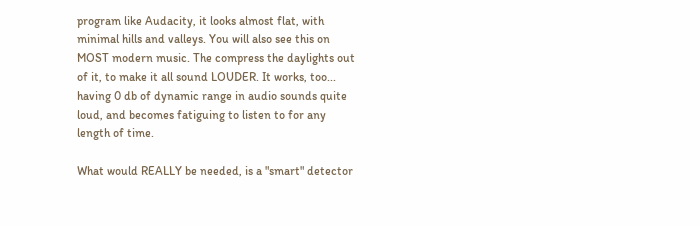program like Audacity, it looks almost flat, with minimal hills and valleys. You will also see this on MOST modern music. The compress the daylights out of it, to make it all sound LOUDER. It works, too... having 0 db of dynamic range in audio sounds quite loud, and becomes fatiguing to listen to for any length of time.

What would REALLY be needed, is a "smart" detector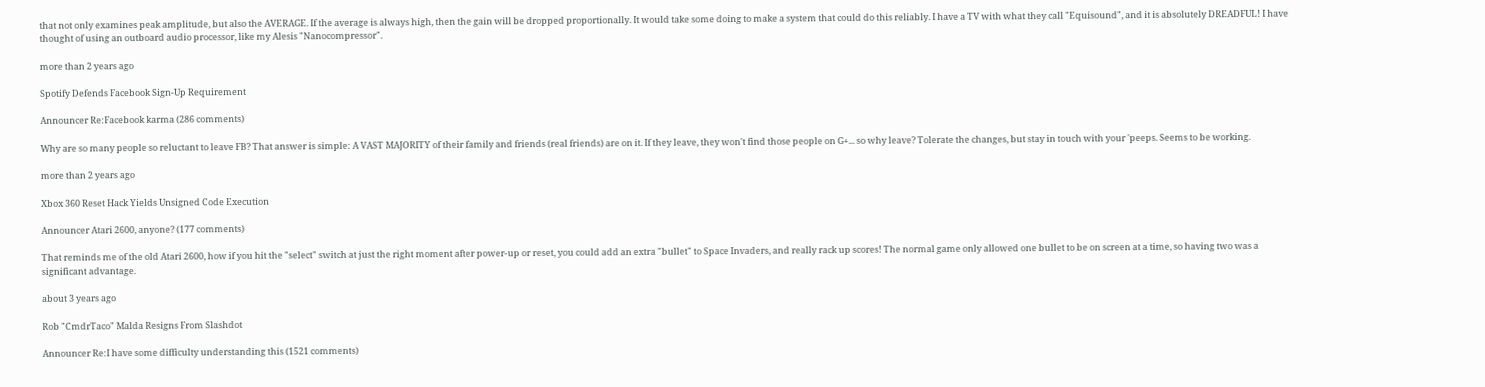that not only examines peak amplitude, but also the AVERAGE. If the average is always high, then the gain will be dropped proportionally. It would take some doing to make a system that could do this reliably. I have a TV with what they call "Equisound", and it is absolutely DREADFUL! I have thought of using an outboard audio processor, like my Alesis "Nanocompressor".

more than 2 years ago

Spotify Defends Facebook Sign-Up Requirement

Announcer Re:Facebook karma (286 comments)

Why are so many people so reluctant to leave FB? That answer is simple: A VAST MAJORITY of their family and friends (real friends) are on it. If they leave, they won't find those people on G+... so why leave? Tolerate the changes, but stay in touch with your 'peeps. Seems to be working.

more than 2 years ago

Xbox 360 Reset Hack Yields Unsigned Code Execution

Announcer Atari 2600, anyone? (177 comments)

That reminds me of the old Atari 2600, how if you hit the "select" switch at just the right moment after power-up or reset, you could add an extra "bullet" to Space Invaders, and really rack up scores! The normal game only allowed one bullet to be on screen at a time, so having two was a significant advantage.

about 3 years ago

Rob "CmdrTaco" Malda Resigns From Slashdot

Announcer Re:I have some difficulty understanding this (1521 comments)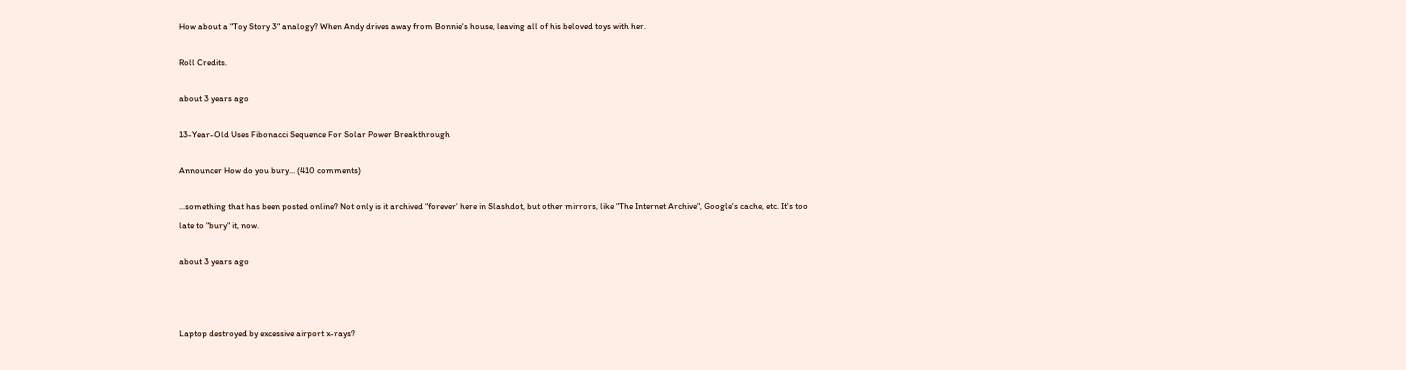How about a "Toy Story 3" analogy? When Andy drives away from Bonnie's house, leaving all of his beloved toys with her.

Roll Credits.

about 3 years ago

13-Year-Old Uses Fibonacci Sequence For Solar Power Breakthrough

Announcer How do you bury... (410 comments)

...something that has been posted online? Not only is it archived "forever' here in Slashdot, but other mirrors, like "The Internet Archive", Google's cache, etc. It's too late to "bury" it, now.

about 3 years ago



Laptop destroyed by excessive airport x-rays?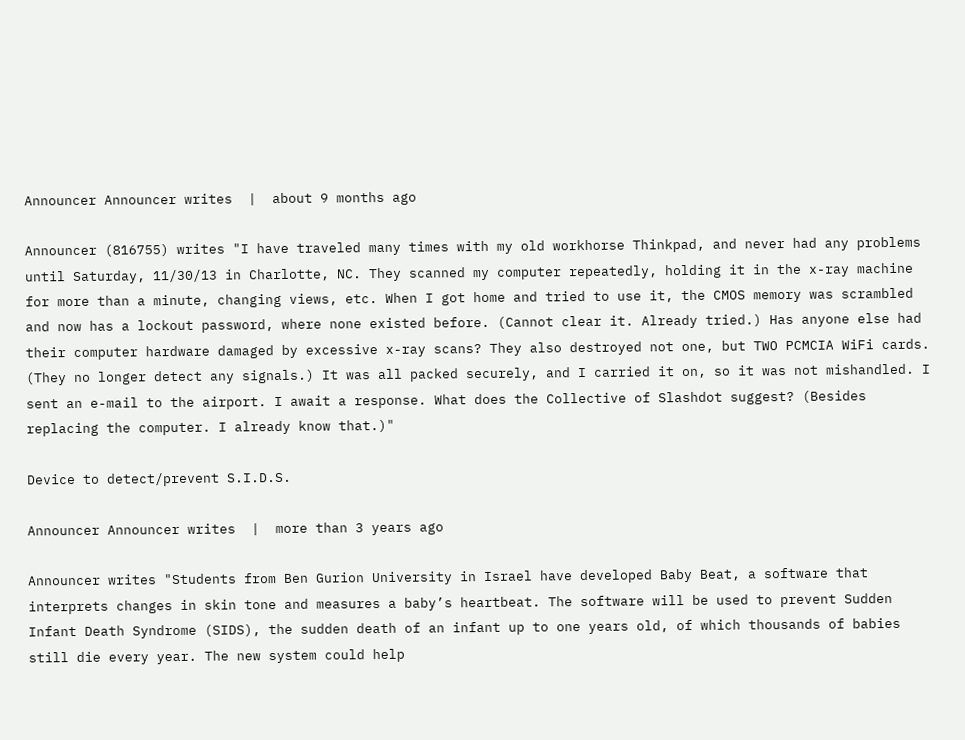Announcer Announcer writes  |  about 9 months ago

Announcer (816755) writes "I have traveled many times with my old workhorse Thinkpad, and never had any problems until Saturday, 11/30/13 in Charlotte, NC. They scanned my computer repeatedly, holding it in the x-ray machine for more than a minute, changing views, etc. When I got home and tried to use it, the CMOS memory was scrambled and now has a lockout password, where none existed before. (Cannot clear it. Already tried.) Has anyone else had their computer hardware damaged by excessive x-ray scans? They also destroyed not one, but TWO PCMCIA WiFi cards. (They no longer detect any signals.) It was all packed securely, and I carried it on, so it was not mishandled. I sent an e-mail to the airport. I await a response. What does the Collective of Slashdot suggest? (Besides replacing the computer. I already know that.)"

Device to detect/prevent S.I.D.S.

Announcer Announcer writes  |  more than 3 years ago

Announcer writes "Students from Ben Gurion University in Israel have developed Baby Beat, a software that interprets changes in skin tone and measures a baby’s heartbeat. The software will be used to prevent Sudden Infant Death Syndrome (SIDS), the sudden death of an infant up to one years old, of which thousands of babies still die every year. The new system could help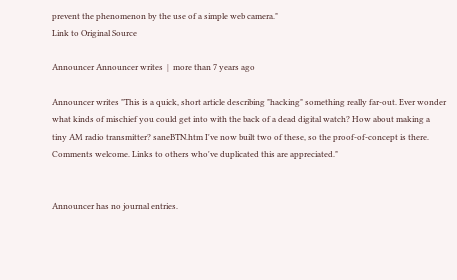prevent the phenomenon by the use of a simple web camera."
Link to Original Source

Announcer Announcer writes  |  more than 7 years ago

Announcer writes "This is a quick, short article describing "hacking" something really far-out. Ever wonder what kinds of mischief you could get into with the back of a dead digital watch? How about making a tiny AM radio transmitter? saneBTN.htm I've now built two of these, so the proof-of-concept is there. Comments welcome. Links to others who've duplicated this are appreciated."


Announcer has no journal entries.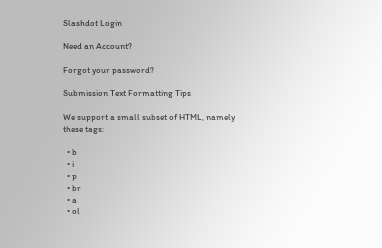Slashdot Login

Need an Account?

Forgot your password?

Submission Text Formatting Tips

We support a small subset of HTML, namely these tags:

  • b
  • i
  • p
  • br
  • a
  • ol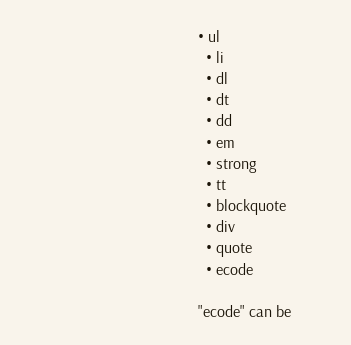• ul
  • li
  • dl
  • dt
  • dd
  • em
  • strong
  • tt
  • blockquote
  • div
  • quote
  • ecode

"ecode" can be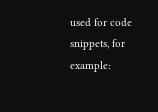used for code snippets, for example: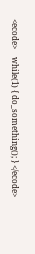<ecode>    while(1) { do_something(); } </ecode>